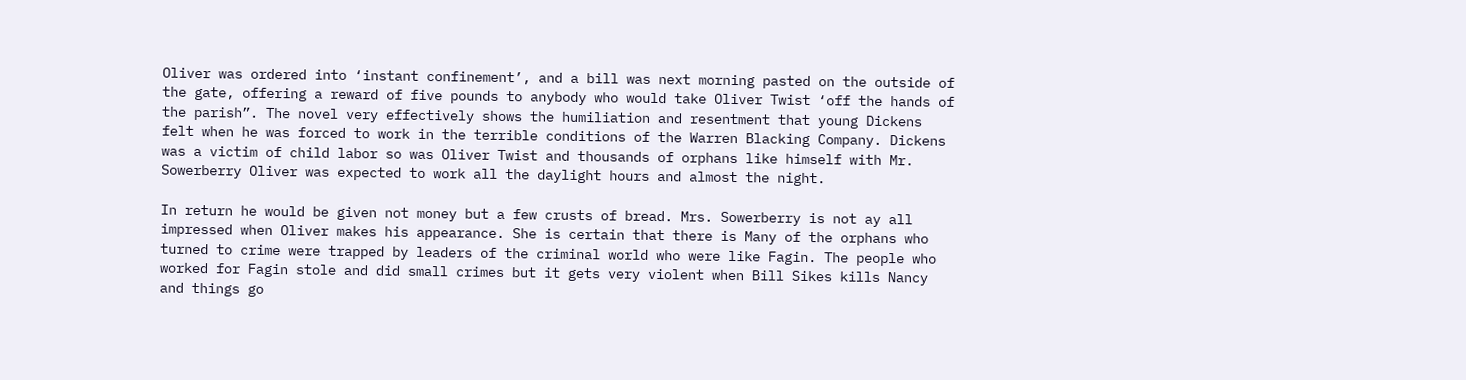Oliver was ordered into ‘instant confinement’, and a bill was next morning pasted on the outside of the gate, offering a reward of five pounds to anybody who would take Oliver Twist ‘off the hands of the parish”. The novel very effectively shows the humiliation and resentment that young Dickens felt when he was forced to work in the terrible conditions of the Warren Blacking Company. Dickens was a victim of child labor so was Oliver Twist and thousands of orphans like himself with Mr. Sowerberry Oliver was expected to work all the daylight hours and almost the night.

In return he would be given not money but a few crusts of bread. Mrs. Sowerberry is not ay all impressed when Oliver makes his appearance. She is certain that there is Many of the orphans who turned to crime were trapped by leaders of the criminal world who were like Fagin. The people who worked for Fagin stole and did small crimes but it gets very violent when Bill Sikes kills Nancy and things go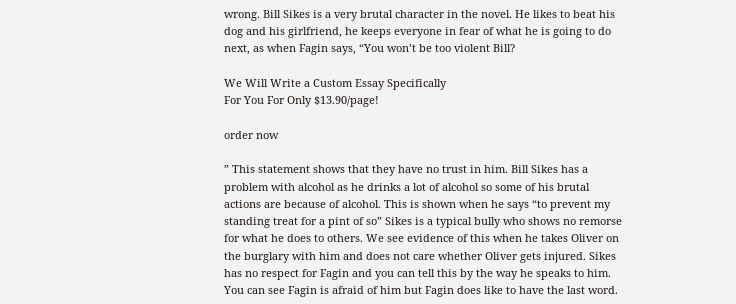wrong. Bill Sikes is a very brutal character in the novel. He likes to beat his dog and his girlfriend, he keeps everyone in fear of what he is going to do next, as when Fagin says, “You won’t be too violent Bill?

We Will Write a Custom Essay Specifically
For You For Only $13.90/page!

order now

” This statement shows that they have no trust in him. Bill Sikes has a problem with alcohol as he drinks a lot of alcohol so some of his brutal actions are because of alcohol. This is shown when he says “to prevent my standing treat for a pint of so” Sikes is a typical bully who shows no remorse for what he does to others. We see evidence of this when he takes Oliver on the burglary with him and does not care whether Oliver gets injured. Sikes has no respect for Fagin and you can tell this by the way he speaks to him. You can see Fagin is afraid of him but Fagin does like to have the last word.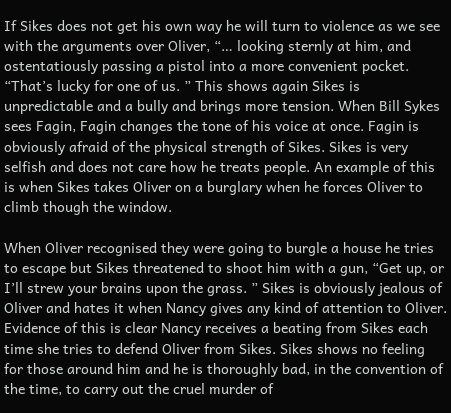If Sikes does not get his own way he will turn to violence as we see with the arguments over Oliver, “… looking sternly at him, and ostentatiously passing a pistol into a more convenient pocket. “That’s lucky for one of us. ” This shows again Sikes is unpredictable and a bully and brings more tension. When Bill Sykes sees Fagin, Fagin changes the tone of his voice at once. Fagin is obviously afraid of the physical strength of Sikes. Sikes is very selfish and does not care how he treats people. An example of this is when Sikes takes Oliver on a burglary when he forces Oliver to climb though the window.

When Oliver recognised they were going to burgle a house he tries to escape but Sikes threatened to shoot him with a gun, “Get up, or I’ll strew your brains upon the grass. ” Sikes is obviously jealous of Oliver and hates it when Nancy gives any kind of attention to Oliver. Evidence of this is clear Nancy receives a beating from Sikes each time she tries to defend Oliver from Sikes. Sikes shows no feeling for those around him and he is thoroughly bad, in the convention of the time, to carry out the cruel murder of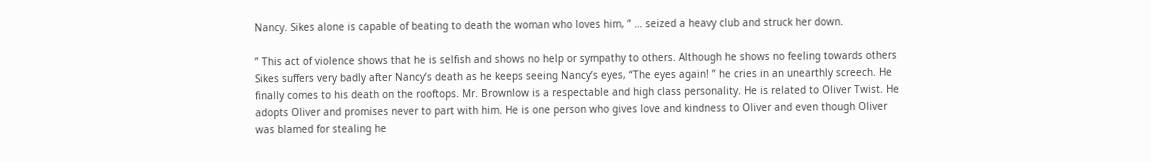Nancy. Sikes alone is capable of beating to death the woman who loves him, ” … seized a heavy club and struck her down.

” This act of violence shows that he is selfish and shows no help or sympathy to others. Although he shows no feeling towards others Sikes suffers very badly after Nancy’s death as he keeps seeing Nancy’s eyes, “The eyes again! ” he cries in an unearthly screech. He finally comes to his death on the rooftops. Mr. Brownlow is a respectable and high class personality. He is related to Oliver Twist. He adopts Oliver and promises never to part with him. He is one person who gives love and kindness to Oliver and even though Oliver was blamed for stealing he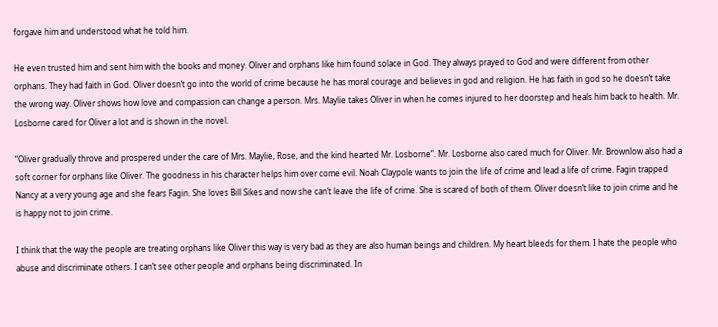forgave him and understood what he told him.

He even trusted him and sent him with the books and money. Oliver and orphans like him found solace in God. They always prayed to God and were different from other orphans. They had faith in God. Oliver doesn’t go into the world of crime because he has moral courage and believes in god and religion. He has faith in god so he doesn’t take the wrong way. Oliver shows how love and compassion can change a person. Mrs. Maylie takes Oliver in when he comes injured to her doorstep and heals him back to health. Mr. Losborne cared for Oliver a lot and is shown in the novel.

“Oliver gradually throve and prospered under the care of Mrs. Maylie, Rose, and the kind hearted Mr. Losborne”. Mr. Losborne also cared much for Oliver. Mr. Brownlow also had a soft corner for orphans like Oliver. The goodness in his character helps him over come evil. Noah Claypole wants to join the life of crime and lead a life of crime. Fagin trapped Nancy at a very young age and she fears Fagin. She loves Bill Sikes and now she can’t leave the life of crime. She is scared of both of them. Oliver doesn’t like to join crime and he is happy not to join crime.

I think that the way the people are treating orphans like Oliver this way is very bad as they are also human beings and children. My heart bleeds for them. I hate the people who abuse and discriminate others. I can’t see other people and orphans being discriminated. In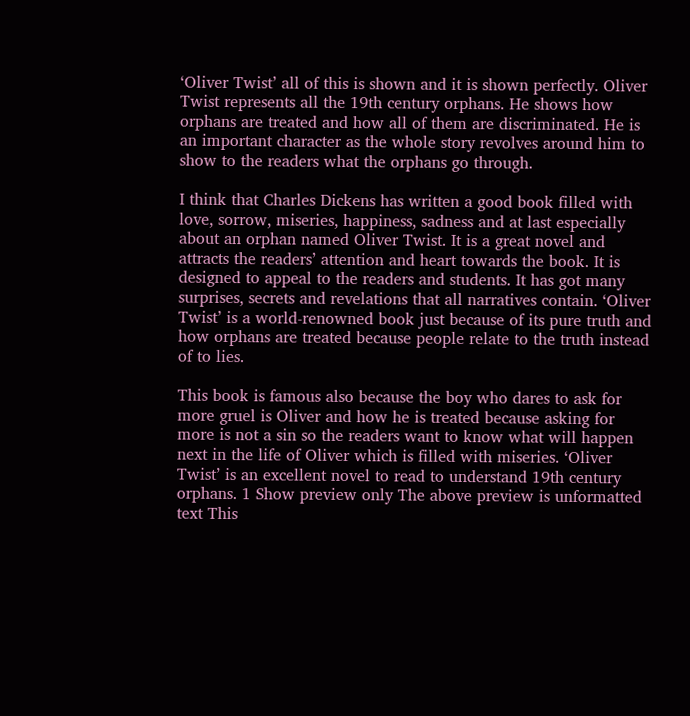‘Oliver Twist’ all of this is shown and it is shown perfectly. Oliver Twist represents all the 19th century orphans. He shows how orphans are treated and how all of them are discriminated. He is an important character as the whole story revolves around him to show to the readers what the orphans go through.

I think that Charles Dickens has written a good book filled with love, sorrow, miseries, happiness, sadness and at last especially about an orphan named Oliver Twist. It is a great novel and attracts the readers’ attention and heart towards the book. It is designed to appeal to the readers and students. It has got many surprises, secrets and revelations that all narratives contain. ‘Oliver Twist’ is a world-renowned book just because of its pure truth and how orphans are treated because people relate to the truth instead of to lies.

This book is famous also because the boy who dares to ask for more gruel is Oliver and how he is treated because asking for more is not a sin so the readers want to know what will happen next in the life of Oliver which is filled with miseries. ‘Oliver Twist’ is an excellent novel to read to understand 19th century orphans. 1 Show preview only The above preview is unformatted text This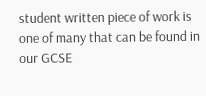student written piece of work is one of many that can be found in our GCSE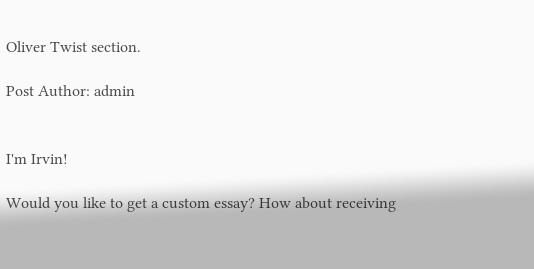Oliver Twist section.

Post Author: admin


I'm Irvin!

Would you like to get a custom essay? How about receiving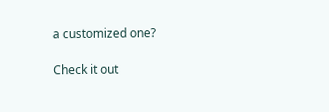a customized one?

Check it out